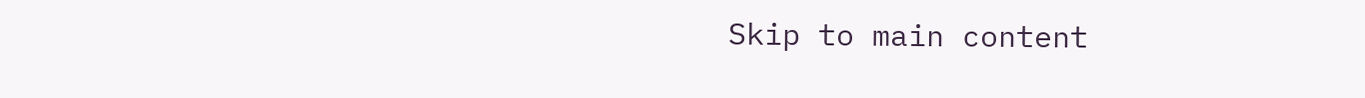Skip to main content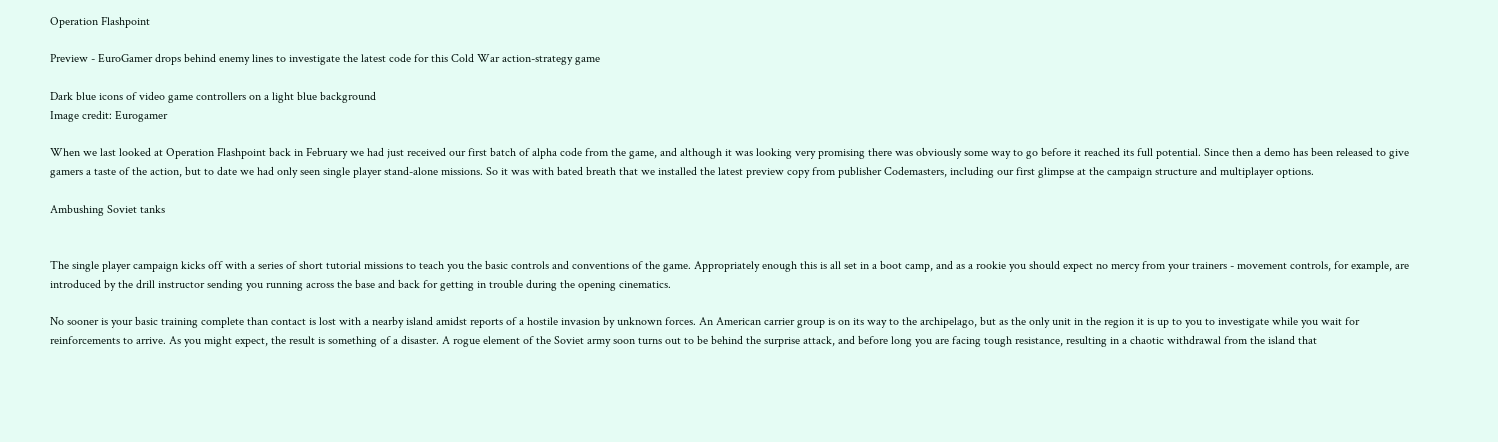Operation Flashpoint

Preview - EuroGamer drops behind enemy lines to investigate the latest code for this Cold War action-strategy game

Dark blue icons of video game controllers on a light blue background
Image credit: Eurogamer

When we last looked at Operation Flashpoint back in February we had just received our first batch of alpha code from the game, and although it was looking very promising there was obviously some way to go before it reached its full potential. Since then a demo has been released to give gamers a taste of the action, but to date we had only seen single player stand-alone missions. So it was with bated breath that we installed the latest preview copy from publisher Codemasters, including our first glimpse at the campaign structure and multiplayer options.

Ambushing Soviet tanks


The single player campaign kicks off with a series of short tutorial missions to teach you the basic controls and conventions of the game. Appropriately enough this is all set in a boot camp, and as a rookie you should expect no mercy from your trainers - movement controls, for example, are introduced by the drill instructor sending you running across the base and back for getting in trouble during the opening cinematics.

No sooner is your basic training complete than contact is lost with a nearby island amidst reports of a hostile invasion by unknown forces. An American carrier group is on its way to the archipelago, but as the only unit in the region it is up to you to investigate while you wait for reinforcements to arrive. As you might expect, the result is something of a disaster. A rogue element of the Soviet army soon turns out to be behind the surprise attack, and before long you are facing tough resistance, resulting in a chaotic withdrawal from the island that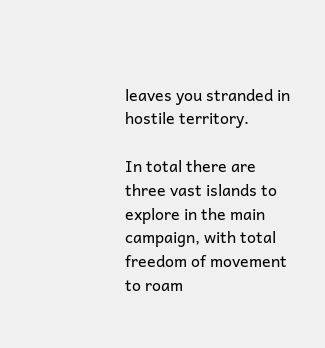leaves you stranded in hostile territory.

In total there are three vast islands to explore in the main campaign, with total freedom of movement to roam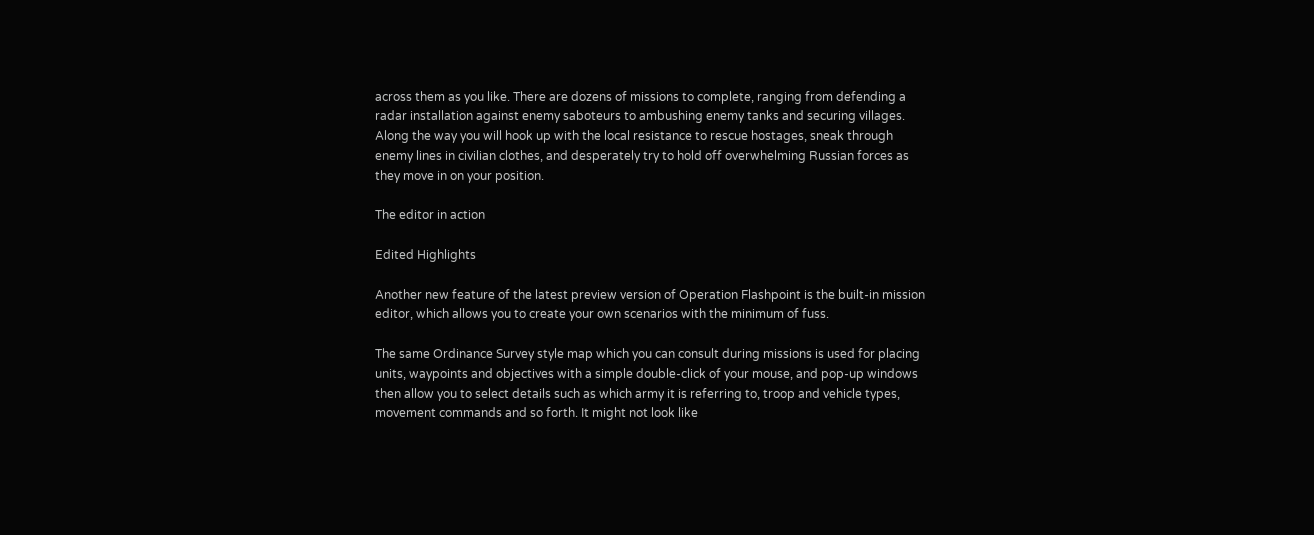across them as you like. There are dozens of missions to complete, ranging from defending a radar installation against enemy saboteurs to ambushing enemy tanks and securing villages. Along the way you will hook up with the local resistance to rescue hostages, sneak through enemy lines in civilian clothes, and desperately try to hold off overwhelming Russian forces as they move in on your position.

The editor in action

Edited Highlights

Another new feature of the latest preview version of Operation Flashpoint is the built-in mission editor, which allows you to create your own scenarios with the minimum of fuss.

The same Ordinance Survey style map which you can consult during missions is used for placing units, waypoints and objectives with a simple double-click of your mouse, and pop-up windows then allow you to select details such as which army it is referring to, troop and vehicle types, movement commands and so forth. It might not look like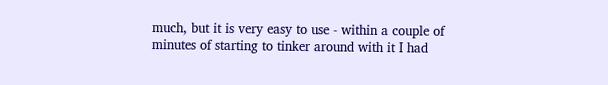much, but it is very easy to use - within a couple of minutes of starting to tinker around with it I had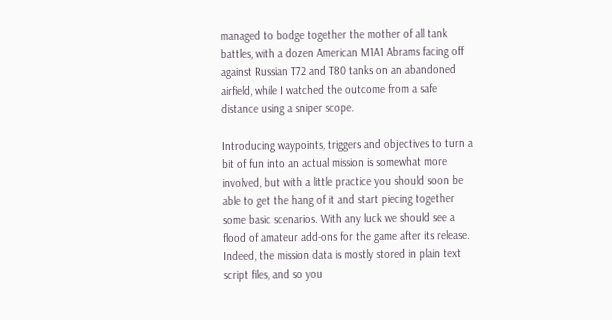managed to bodge together the mother of all tank battles, with a dozen American M1A1 Abrams facing off against Russian T72 and T80 tanks on an abandoned airfield, while I watched the outcome from a safe distance using a sniper scope.

Introducing waypoints, triggers and objectives to turn a bit of fun into an actual mission is somewhat more involved, but with a little practice you should soon be able to get the hang of it and start piecing together some basic scenarios. With any luck we should see a flood of amateur add-ons for the game after its release. Indeed, the mission data is mostly stored in plain text script files, and so you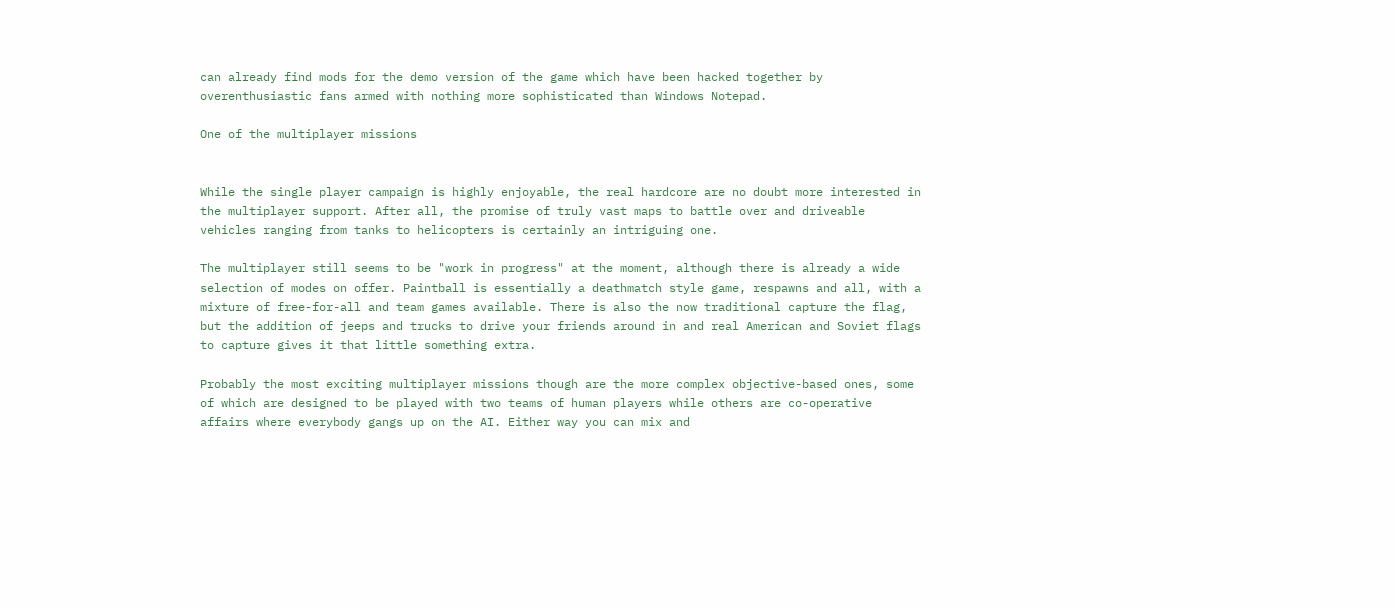can already find mods for the demo version of the game which have been hacked together by overenthusiastic fans armed with nothing more sophisticated than Windows Notepad.

One of the multiplayer missions


While the single player campaign is highly enjoyable, the real hardcore are no doubt more interested in the multiplayer support. After all, the promise of truly vast maps to battle over and driveable vehicles ranging from tanks to helicopters is certainly an intriguing one.

The multiplayer still seems to be "work in progress" at the moment, although there is already a wide selection of modes on offer. Paintball is essentially a deathmatch style game, respawns and all, with a mixture of free-for-all and team games available. There is also the now traditional capture the flag, but the addition of jeeps and trucks to drive your friends around in and real American and Soviet flags to capture gives it that little something extra.

Probably the most exciting multiplayer missions though are the more complex objective-based ones, some of which are designed to be played with two teams of human players while others are co-operative affairs where everybody gangs up on the AI. Either way you can mix and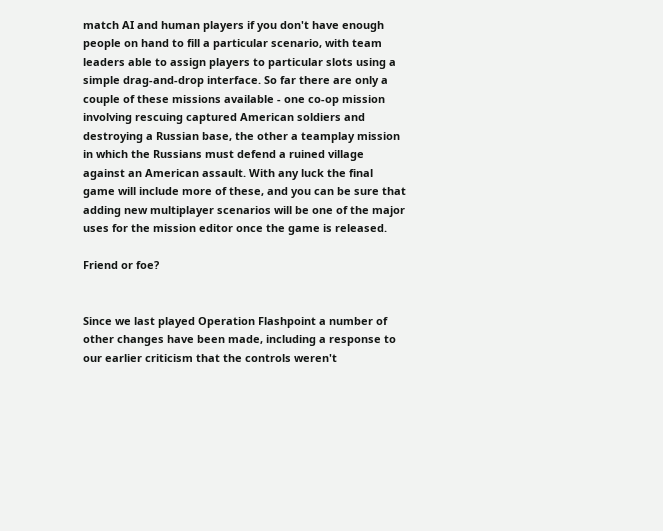match AI and human players if you don't have enough people on hand to fill a particular scenario, with team leaders able to assign players to particular slots using a simple drag-and-drop interface. So far there are only a couple of these missions available - one co-op mission involving rescuing captured American soldiers and destroying a Russian base, the other a teamplay mission in which the Russians must defend a ruined village against an American assault. With any luck the final game will include more of these, and you can be sure that adding new multiplayer scenarios will be one of the major uses for the mission editor once the game is released.

Friend or foe?


Since we last played Operation Flashpoint a number of other changes have been made, including a response to our earlier criticism that the controls weren't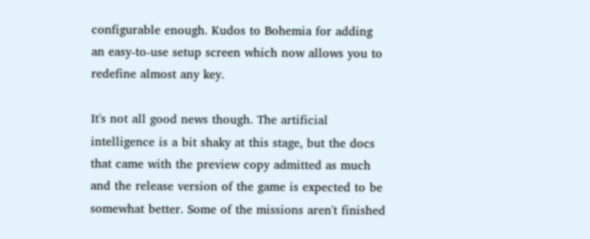configurable enough. Kudos to Bohemia for adding an easy-to-use setup screen which now allows you to redefine almost any key.

It's not all good news though. The artificial intelligence is a bit shaky at this stage, but the docs that came with the preview copy admitted as much and the release version of the game is expected to be somewhat better. Some of the missions aren't finished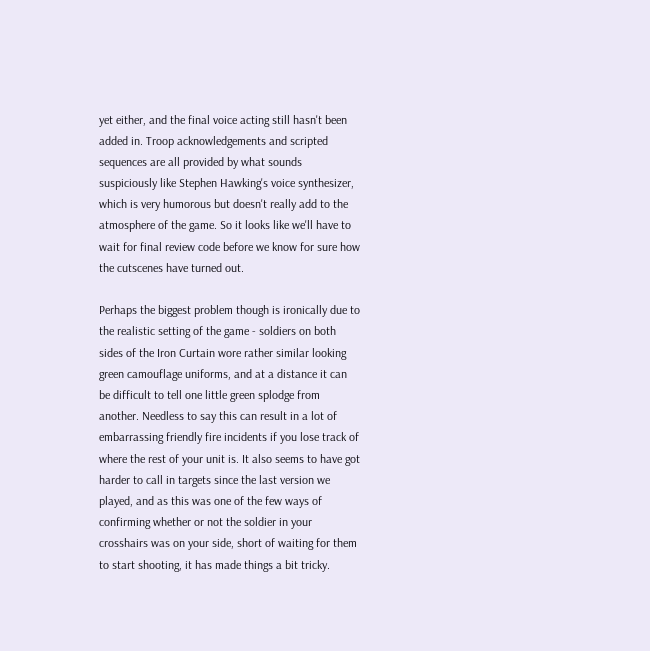yet either, and the final voice acting still hasn't been added in. Troop acknowledgements and scripted sequences are all provided by what sounds suspiciously like Stephen Hawking's voice synthesizer, which is very humorous but doesn't really add to the atmosphere of the game. So it looks like we'll have to wait for final review code before we know for sure how the cutscenes have turned out.

Perhaps the biggest problem though is ironically due to the realistic setting of the game - soldiers on both sides of the Iron Curtain wore rather similar looking green camouflage uniforms, and at a distance it can be difficult to tell one little green splodge from another. Needless to say this can result in a lot of embarrassing friendly fire incidents if you lose track of where the rest of your unit is. It also seems to have got harder to call in targets since the last version we played, and as this was one of the few ways of confirming whether or not the soldier in your crosshairs was on your side, short of waiting for them to start shooting, it has made things a bit tricky.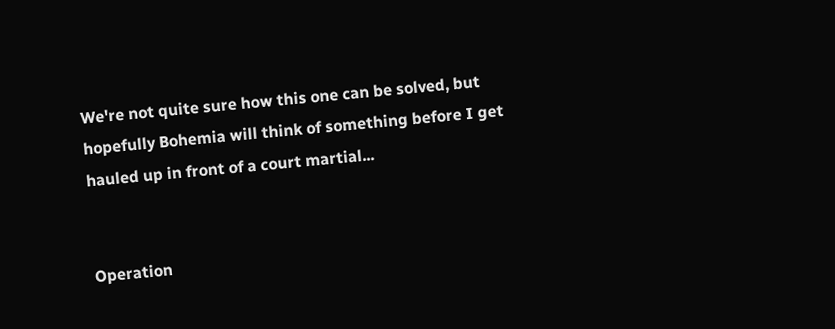We're not quite sure how this one can be solved, but hopefully Bohemia will think of something before I get hauled up in front of a court martial...


Operation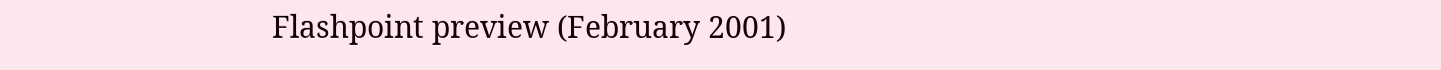Flashpoint preview (February 2001)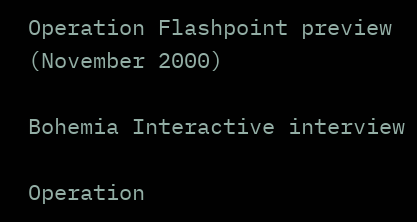Operation Flashpoint preview (November 2000)

Bohemia Interactive interview

Operation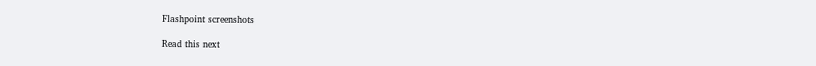Flashpoint screenshots

Read this next